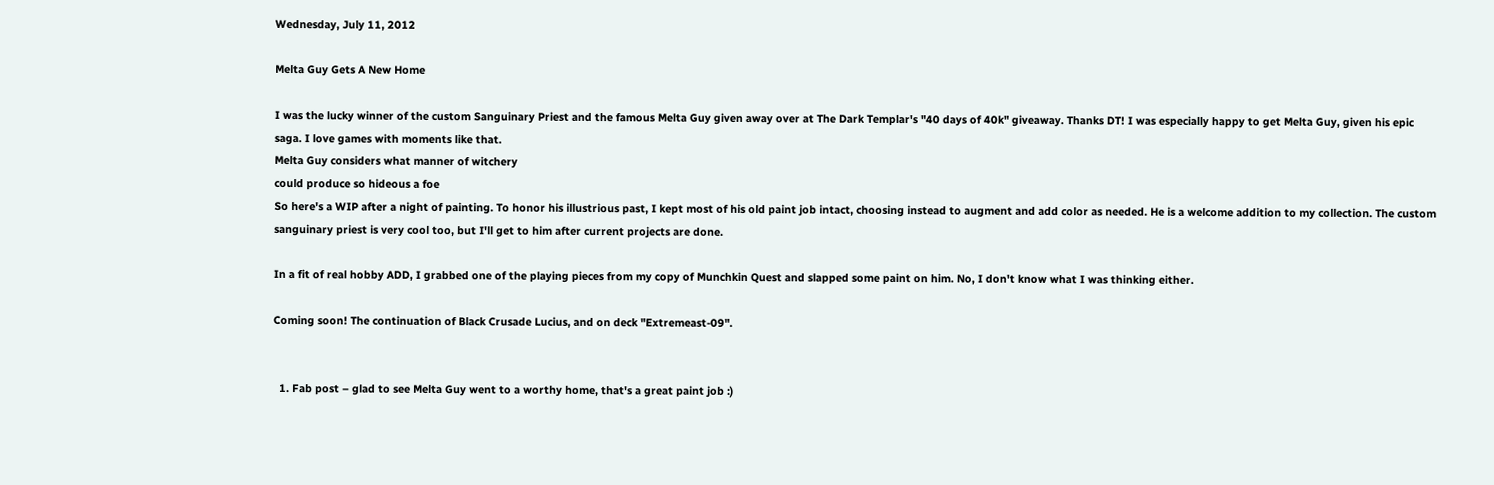Wednesday, July 11, 2012

Melta Guy Gets A New Home

I was the lucky winner of the custom Sanguinary Priest and the famous Melta Guy given away over at The Dark Templar's "40 days of 40k" giveaway. Thanks DT! I was especially happy to get Melta Guy, given his epic saga. I love games with moments like that.
Melta Guy considers what manner of witchery
could produce so hideous a foe
So here's a WIP after a night of painting. To honor his illustrious past, I kept most of his old paint job intact, choosing instead to augment and add color as needed. He is a welcome addition to my collection. The custom sanguinary priest is very cool too, but I'll get to him after current projects are done.

In a fit of real hobby ADD, I grabbed one of the playing pieces from my copy of Munchkin Quest and slapped some paint on him. No, I don't know what I was thinking either.

Coming soon! The continuation of Black Crusade Lucius, and on deck "Extremeast-09".


  1. Fab post – glad to see Melta Guy went to a worthy home, that's a great paint job :)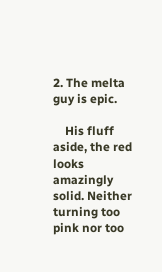2. The melta guy is epic.

    His fluff aside, the red looks amazingly solid. Neither turning too pink nor too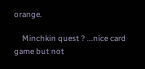orange.

    Minchkin quest ? ...nice card game but not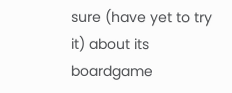sure (have yet to try it) about its boardgame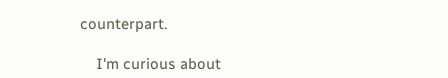counterpart.

    I'm curious about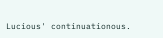Lucious' continuationous.